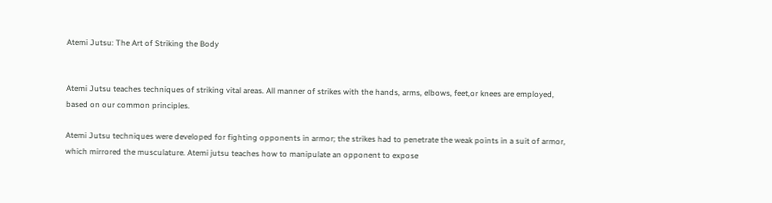Atemi Jutsu: The Art of Striking the Body


Atemi Jutsu teaches techniques of striking vital areas. All manner of strikes with the hands, arms, elbows, feet,or knees are employed, based on our common principles.

Atemi Jutsu techniques were developed for fighting opponents in armor; the strikes had to penetrate the weak points in a suit of armor, which mirrored the musculature. Atemi jutsu teaches how to manipulate an opponent to expose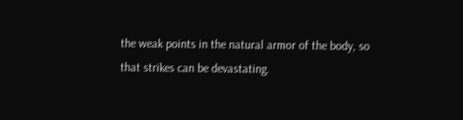the weak points in the natural armor of the body, so that strikes can be devastating.